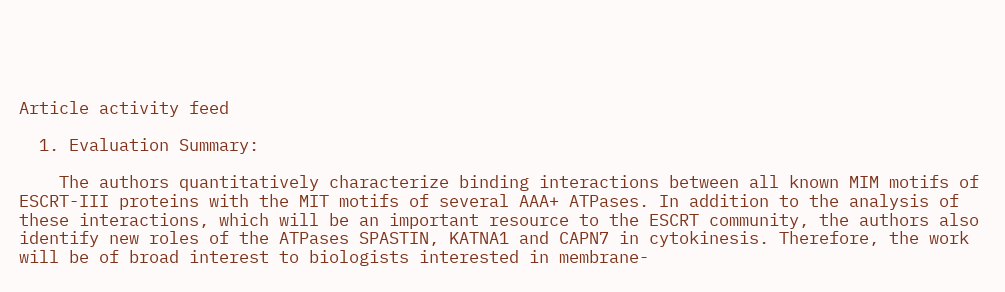Article activity feed

  1. Evaluation Summary:

    The authors quantitatively characterize binding interactions between all known MIM motifs of ESCRT-III proteins with the MIT motifs of several AAA+ ATPases. In addition to the analysis of these interactions, which will be an important resource to the ESCRT community, the authors also identify new roles of the ATPases SPASTIN, KATNA1 and CAPN7 in cytokinesis. Therefore, the work will be of broad interest to biologists interested in membrane-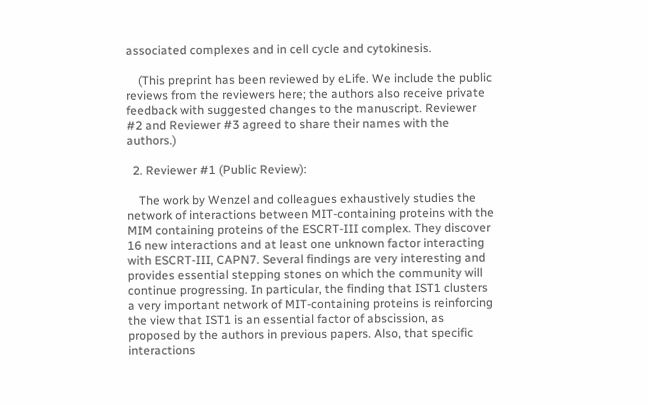associated complexes and in cell cycle and cytokinesis.

    (This preprint has been reviewed by eLife. We include the public reviews from the reviewers here; the authors also receive private feedback with suggested changes to the manuscript. Reviewer #2 and Reviewer #3 agreed to share their names with the authors.)

  2. Reviewer #1 (Public Review):

    The work by Wenzel and colleagues exhaustively studies the network of interactions between MIT-containing proteins with the MIM containing proteins of the ESCRT-III complex. They discover 16 new interactions and at least one unknown factor interacting with ESCRT-III, CAPN7. Several findings are very interesting and provides essential stepping stones on which the community will continue progressing. In particular, the finding that IST1 clusters a very important network of MIT-containing proteins is reinforcing the view that IST1 is an essential factor of abscission, as proposed by the authors in previous papers. Also, that specific interactions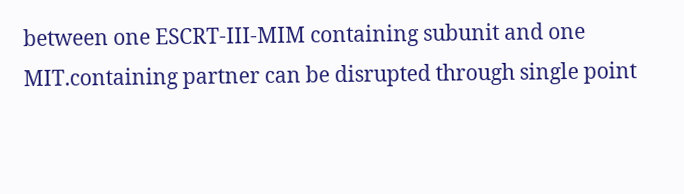between one ESCRT-III-MIM containing subunit and one MIT.containing partner can be disrupted through single point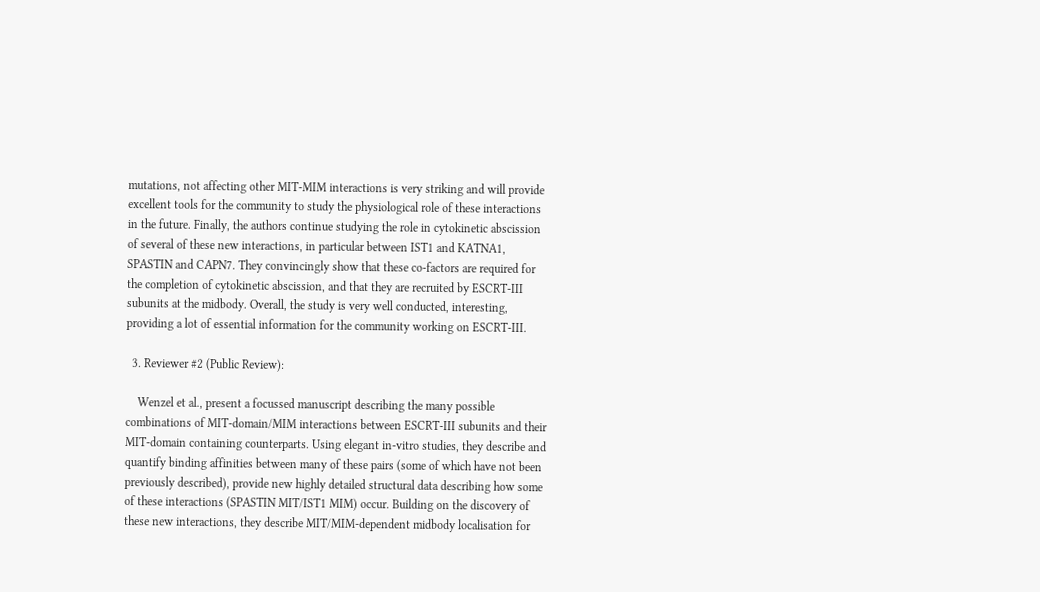mutations, not affecting other MIT-MIM interactions is very striking and will provide excellent tools for the community to study the physiological role of these interactions in the future. Finally, the authors continue studying the role in cytokinetic abscission of several of these new interactions, in particular between IST1 and KATNA1, SPASTIN and CAPN7. They convincingly show that these co-factors are required for the completion of cytokinetic abscission, and that they are recruited by ESCRT-III subunits at the midbody. Overall, the study is very well conducted, interesting, providing a lot of essential information for the community working on ESCRT-III.

  3. Reviewer #2 (Public Review):

    Wenzel et al., present a focussed manuscript describing the many possible combinations of MIT-domain/MIM interactions between ESCRT-III subunits and their MIT-domain containing counterparts. Using elegant in-vitro studies, they describe and quantify binding affinities between many of these pairs (some of which have not been previously described), provide new highly detailed structural data describing how some of these interactions (SPASTIN MIT/IST1 MIM) occur. Building on the discovery of these new interactions, they describe MIT/MIM-dependent midbody localisation for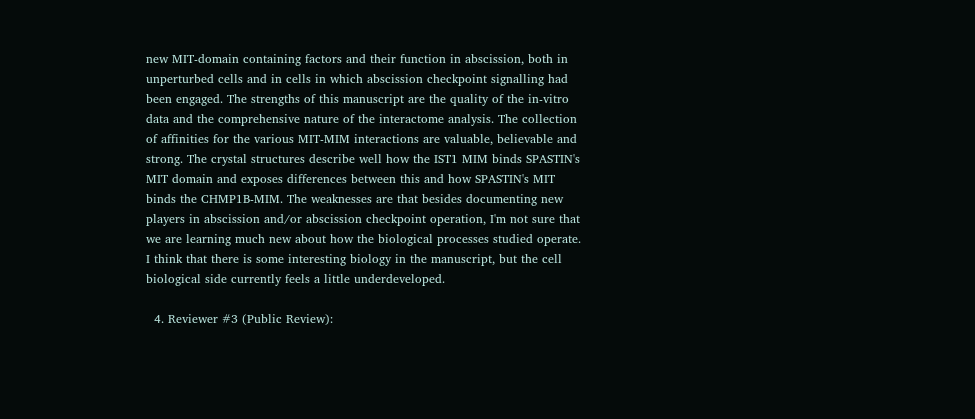new MIT-domain containing factors and their function in abscission, both in unperturbed cells and in cells in which abscission checkpoint signalling had been engaged. The strengths of this manuscript are the quality of the in-vitro data and the comprehensive nature of the interactome analysis. The collection of affinities for the various MIT-MIM interactions are valuable, believable and strong. The crystal structures describe well how the IST1 MIM binds SPASTIN's MIT domain and exposes differences between this and how SPASTIN's MIT binds the CHMP1B-MIM. The weaknesses are that besides documenting new players in abscission and/or abscission checkpoint operation, I'm not sure that we are learning much new about how the biological processes studied operate. I think that there is some interesting biology in the manuscript, but the cell biological side currently feels a little underdeveloped.

  4. Reviewer #3 (Public Review):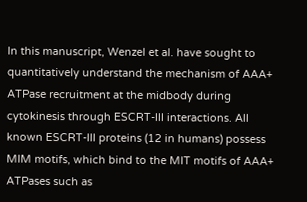In this manuscript, Wenzel et al. have sought to quantitatively understand the mechanism of AAA+ ATPase recruitment at the midbody during cytokinesis through ESCRT-III interactions. All known ESCRT-III proteins (12 in humans) possess MIM motifs, which bind to the MIT motifs of AAA+ ATPases such as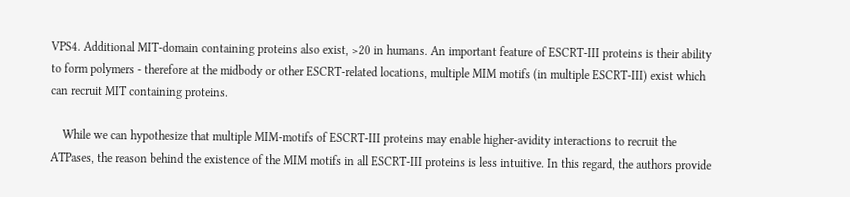VPS4. Additional MIT-domain containing proteins also exist, >20 in humans. An important feature of ESCRT-III proteins is their ability to form polymers - therefore at the midbody or other ESCRT-related locations, multiple MIM motifs (in multiple ESCRT-III) exist which can recruit MIT containing proteins.

    While we can hypothesize that multiple MIM-motifs of ESCRT-III proteins may enable higher-avidity interactions to recruit the ATPases, the reason behind the existence of the MIM motifs in all ESCRT-III proteins is less intuitive. In this regard, the authors provide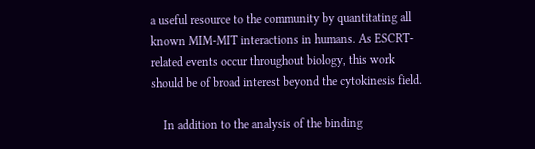a useful resource to the community by quantitating all known MIM-MIT interactions in humans. As ESCRT-related events occur throughout biology, this work should be of broad interest beyond the cytokinesis field.

    In addition to the analysis of the binding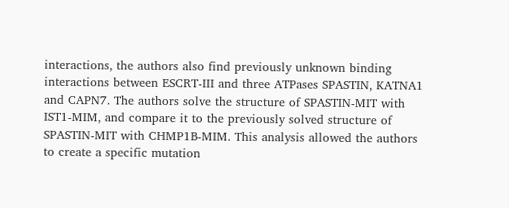interactions, the authors also find previously unknown binding interactions between ESCRT-III and three ATPases SPASTIN, KATNA1 and CAPN7. The authors solve the structure of SPASTIN-MIT with IST1-MIM, and compare it to the previously solved structure of SPASTIN-MIT with CHMP1B-MIM. This analysis allowed the authors to create a specific mutation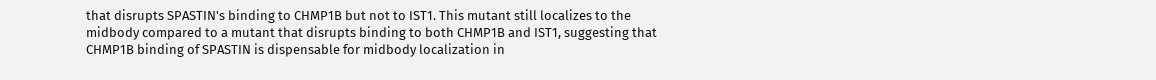that disrupts SPASTIN's binding to CHMP1B but not to IST1. This mutant still localizes to the midbody compared to a mutant that disrupts binding to both CHMP1B and IST1, suggesting that CHMP1B binding of SPASTIN is dispensable for midbody localization in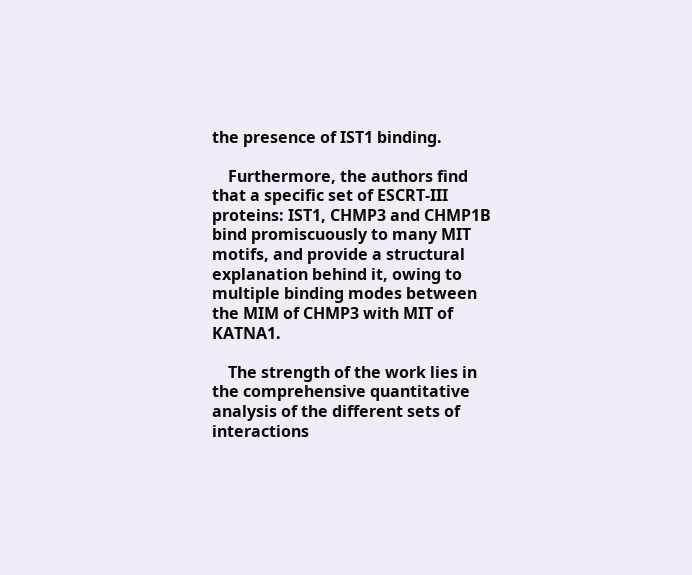the presence of IST1 binding.

    Furthermore, the authors find that a specific set of ESCRT-III proteins: IST1, CHMP3 and CHMP1B bind promiscuously to many MIT motifs, and provide a structural explanation behind it, owing to multiple binding modes between the MIM of CHMP3 with MIT of KATNA1.

    The strength of the work lies in the comprehensive quantitative analysis of the different sets of interactions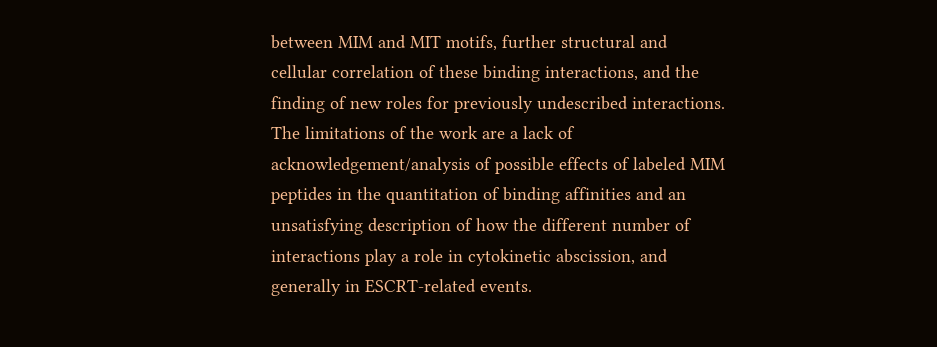between MIM and MIT motifs, further structural and cellular correlation of these binding interactions, and the finding of new roles for previously undescribed interactions. The limitations of the work are a lack of acknowledgement/analysis of possible effects of labeled MIM peptides in the quantitation of binding affinities and an unsatisfying description of how the different number of interactions play a role in cytokinetic abscission, and generally in ESCRT-related events.